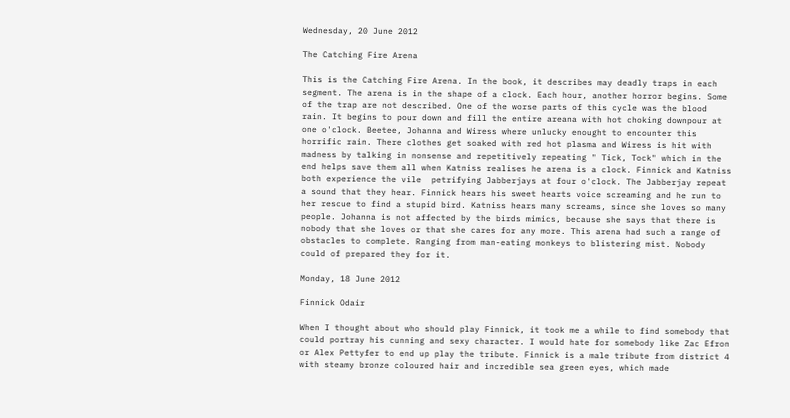Wednesday, 20 June 2012

The Catching Fire Arena

This is the Catching Fire Arena. In the book, it describes may deadly traps in each segment. The arena is in the shape of a clock. Each hour, another horror begins. Some of the trap are not described. One of the worse parts of this cycle was the blood rain. It begins to pour down and fill the entire areana with hot choking downpour at one o'clock. Beetee, Johanna and Wiress where unlucky enought to encounter this horrific rain. There clothes get soaked with red hot plasma and Wiress is hit with madness by talking in nonsense and repetitively repeating " Tick, Tock" which in the end helps save them all when Katniss realises he arena is a clock. Finnick and Katniss both experience the vile  petrifying Jabberjays at four o'clock. The Jabberjay repeat a sound that they hear. Finnick hears his sweet hearts voice screaming and he run to her rescue to find a stupid bird. Katniss hears many screams, since she loves so many people. Johanna is not affected by the birds mimics, because she says that there is nobody that she loves or that she cares for any more. This arena had such a range of obstacles to complete. Ranging from man-eating monkeys to blistering mist. Nobody could of prepared they for it.

Monday, 18 June 2012

Finnick Odair

When I thought about who should play Finnick, it took me a while to find somebody that could portray his cunning and sexy character. I would hate for somebody like Zac Efron or Alex Pettyfer to end up play the tribute. Finnick is a male tribute from district 4 with steamy bronze coloured hair and incredible sea green eyes, which made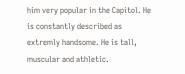him very popular in the Capitol. He is constantly described as extremly handsome. He is tall, muscular and athletic.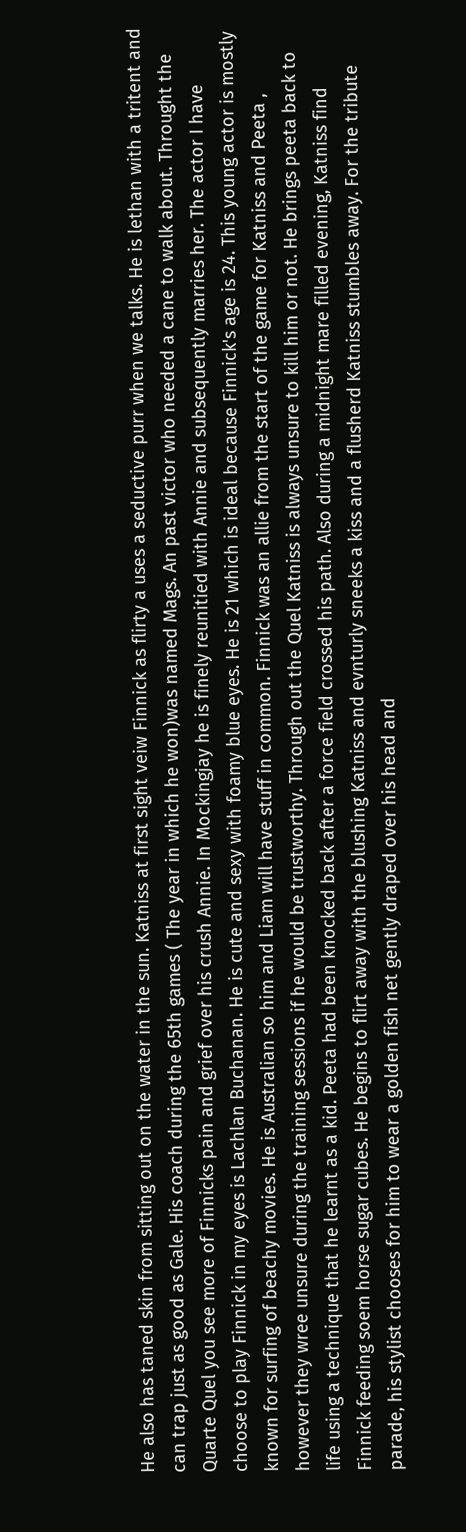He also has taned skin from sitting out on the water in the sun. Katniss at first sight veiw Finnick as flirty a uses a seductive purr when we talks. He is lethan with a tritent and can trap just as good as Gale. His coach during the 65th games ( The year in which he won)was named Mags. An past victor who needed a cane to walk about. Throught the Quarte Quel you see more of Finnicks pain and grief over his crush Annie. In Mockingjay he is finely reunitied with Annie and subsequently marries her. The actor I have choose to play Finnick in my eyes is Lachlan Buchanan. He is cute and sexy with foamy blue eyes. He is 21 which is ideal because Finnick's age is 24. This young actor is mostly known for surfing of beachy movies. He is Australian so him and Liam will have stuff in common. Finnick was an allie from the start of the game for Katniss and Peeta , however they wree unsure during the training sessions if he would be trustworthy. Through out the Quel Katniss is always unsure to kill him or not. He brings peeta back to life using a technique that he learnt as a kid. Peeta had been knocked back after a force field crossed his path. Also during a midnight mare filled evening, Katniss find Finnick feeding soem horse sugar cubes. He begins to flirt away with the blushing Katniss and evnturly sneeks a kiss and a flusherd Katniss stumbles away. For the tribute parade, his stylist chooses for him to wear a golden fish net gently draped over his head and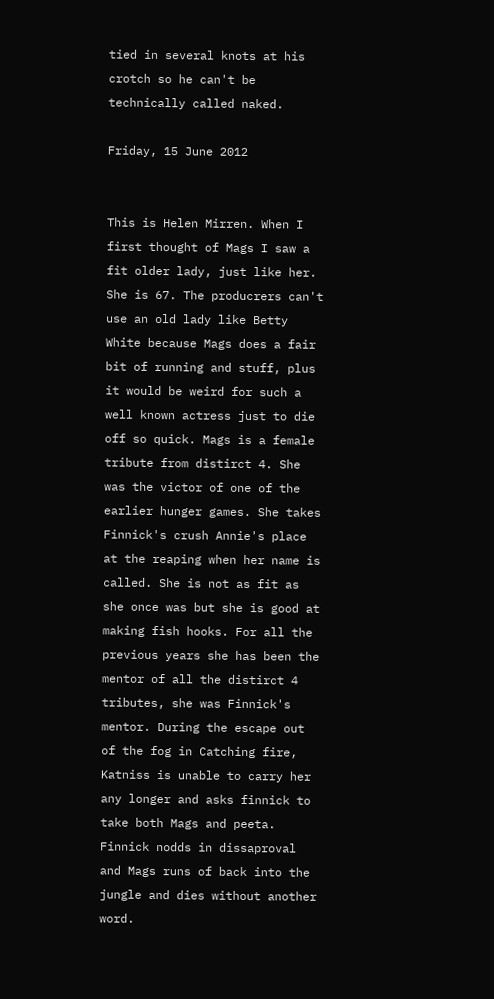tied in several knots at his crotch so he can't be technically called naked.

Friday, 15 June 2012


This is Helen Mirren. When I first thought of Mags I saw a fit older lady, just like her. She is 67. The producrers can't use an old lady like Betty White because Mags does a fair bit of running and stuff, plus it would be weird for such a well known actress just to die off so quick. Mags is a female tribute from distirct 4. She was the victor of one of the earlier hunger games. She takes Finnick's crush Annie's place at the reaping when her name is called. She is not as fit as she once was but she is good at making fish hooks. For all the previous years she has been the mentor of all the distirct 4 tributes, she was Finnick's mentor. During the escape out of the fog in Catching fire, Katniss is unable to carry her any longer and asks finnick to take both Mags and peeta. Finnick nodds in dissaproval and Mags runs of back into the jungle and dies without another word.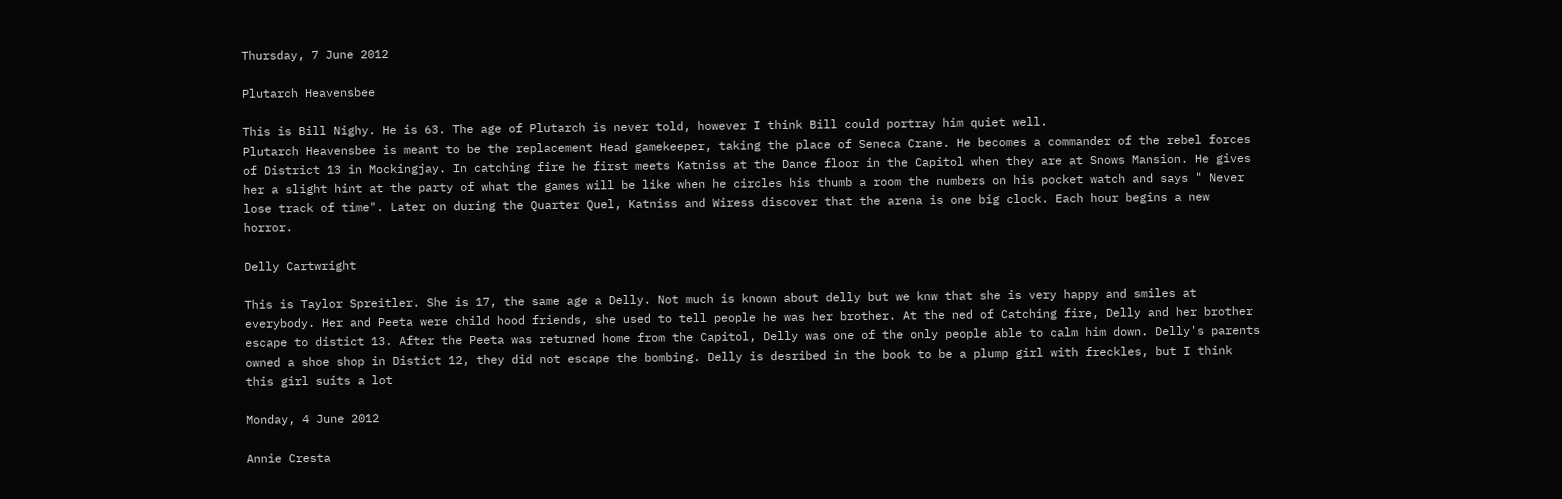Thursday, 7 June 2012

Plutarch Heavensbee

This is Bill Nighy. He is 63. The age of Plutarch is never told, however I think Bill could portray him quiet well.
Plutarch Heavensbee is meant to be the replacement Head gamekeeper, taking the place of Seneca Crane. He becomes a commander of the rebel forces of District 13 in Mockingjay. In catching fire he first meets Katniss at the Dance floor in the Capitol when they are at Snows Mansion. He gives her a slight hint at the party of what the games will be like when he circles his thumb a room the numbers on his pocket watch and says " Never lose track of time". Later on during the Quarter Quel, Katniss and Wiress discover that the arena is one big clock. Each hour begins a new horror.

Delly Cartwright

This is Taylor Spreitler. She is 17, the same age a Delly. Not much is known about delly but we knw that she is very happy and smiles at everybody. Her and Peeta were child hood friends, she used to tell people he was her brother. At the ned of Catching fire, Delly and her brother escape to distict 13. After the Peeta was returned home from the Capitol, Delly was one of the only people able to calm him down. Delly's parents owned a shoe shop in Distict 12, they did not escape the bombing. Delly is desribed in the book to be a plump girl with freckles, but I think this girl suits a lot

Monday, 4 June 2012

Annie Cresta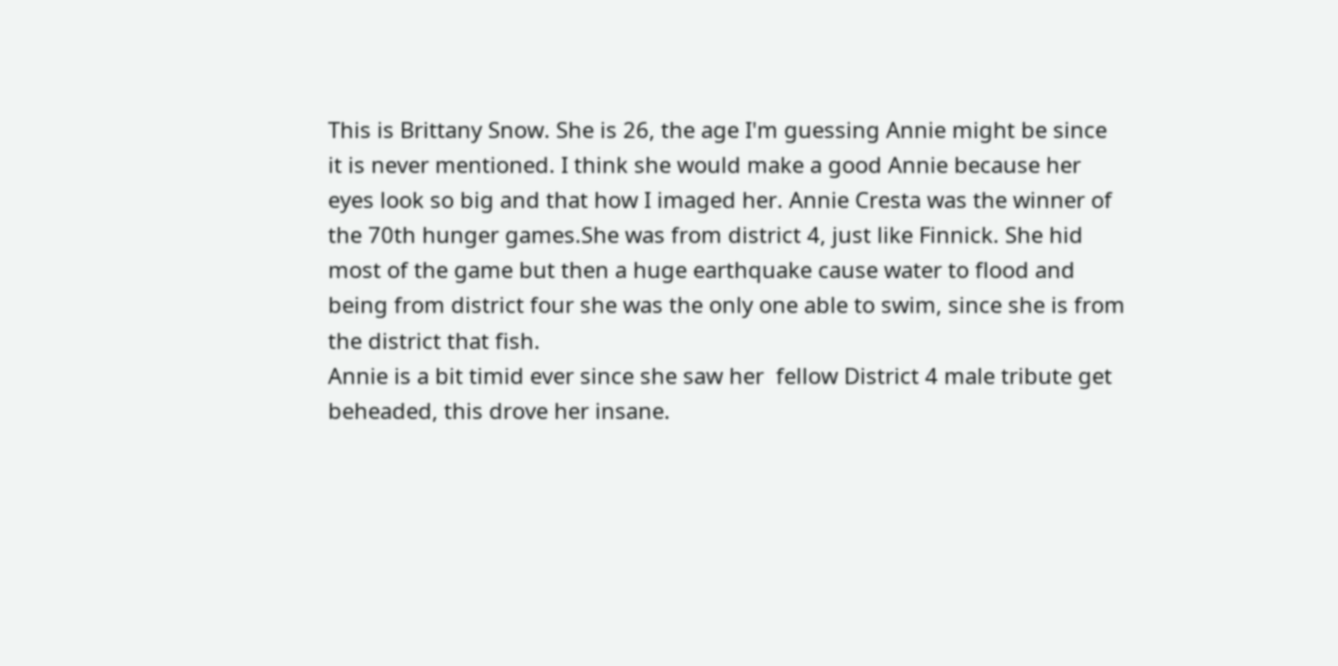This is Brittany Snow. She is 26, the age I'm guessing Annie might be since it is never mentioned. I think she would make a good Annie because her eyes look so big and that how I imaged her. Annie Cresta was the winner of the 70th hunger games.She was from district 4, just like Finnick. She hid most of the game but then a huge earthquake cause water to flood and being from district four she was the only one able to swim, since she is from the district that fish.
Annie is a bit timid ever since she saw her  fellow District 4 male tribute get beheaded, this drove her insane.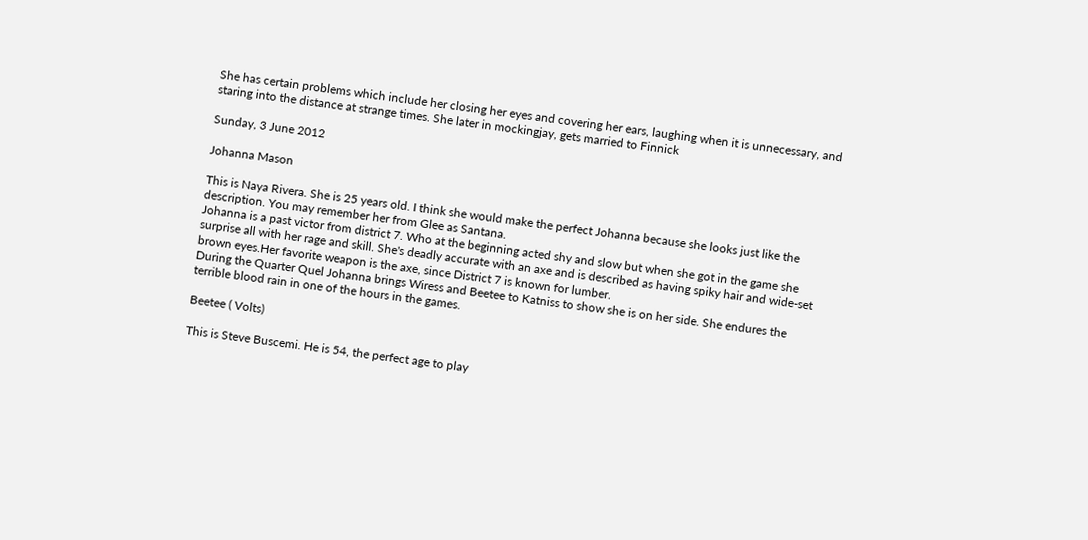She has certain problems which include her closing her eyes and covering her ears, laughing when it is unnecessary, and staring into the distance at strange times. She later in mockingjay, gets married to Finnick

Sunday, 3 June 2012

Johanna Mason

This is Naya Rivera. She is 25 years old. I think she would make the perfect Johanna because she looks just like the description. You may remember her from Glee as Santana.
Johanna is a past victor from district 7. Who at the beginning acted shy and slow but when she got in the game she surprise all with her rage and skill. She's deadly accurate with an axe and is described as having spiky hair and wide-set brown eyes.Her favorite weapon is the axe, since District 7 is known for lumber.
During the Quarter Quel Johanna brings Wiress and Beetee to Katniss to show she is on her side. She endures the terrible blood rain in one of the hours in the games.

Beetee ( Volts)

This is Steve Buscemi. He is 54, the perfect age to play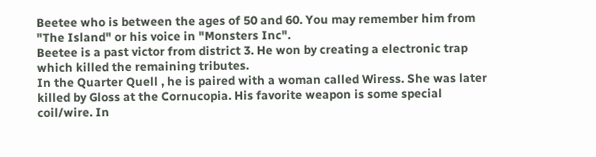Beetee who is between the ages of 50 and 60. You may remember him from "The Island" or his voice in "Monsters Inc".
Beetee is a past victor from district 3. He won by creating a electronic trap which killed the remaining tributes.
In the Quarter Quell , he is paired with a woman called Wiress. She was later killed by Gloss at the Cornucopia. His favorite weapon is some special coil/wire. In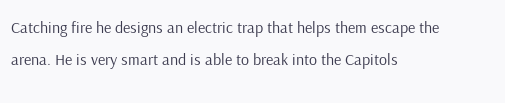Catching fire he designs an electric trap that helps them escape the arena. He is very smart and is able to break into the Capitols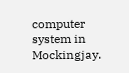computer system in Mockingjay.